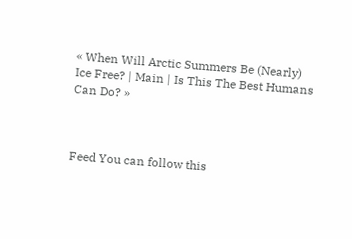« When Will Arctic Summers Be (Nearly) Ice Free? | Main | Is This The Best Humans Can Do? »



Feed You can follow this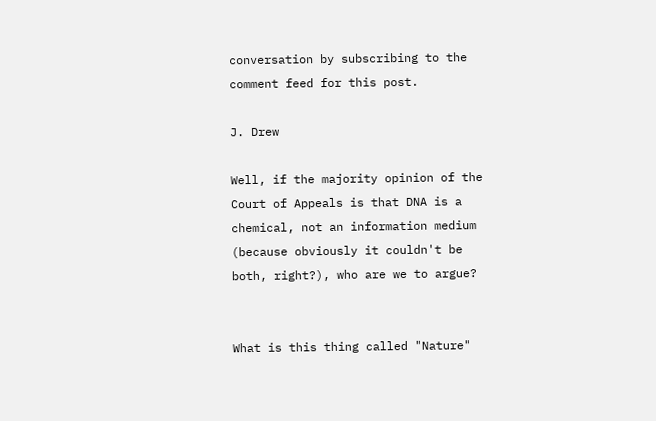conversation by subscribing to the comment feed for this post.

J. Drew

Well, if the majority opinion of the Court of Appeals is that DNA is a chemical, not an information medium (because obviously it couldn't be both, right?), who are we to argue?


What is this thing called "Nature"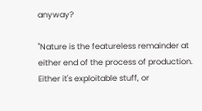anyway?

"Nature is the featureless remainder at either end of the process of production. Either it's exploitable stuff, or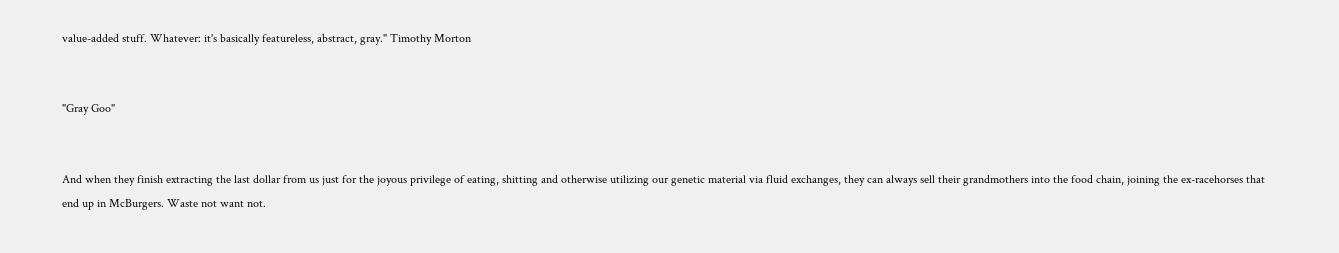value-added stuff. Whatever: it's basically featureless, abstract, gray." Timothy Morton


"Gray Goo"


And when they finish extracting the last dollar from us just for the joyous privilege of eating, shitting and otherwise utilizing our genetic material via fluid exchanges, they can always sell their grandmothers into the food chain, joining the ex-racehorses that end up in McBurgers. Waste not want not.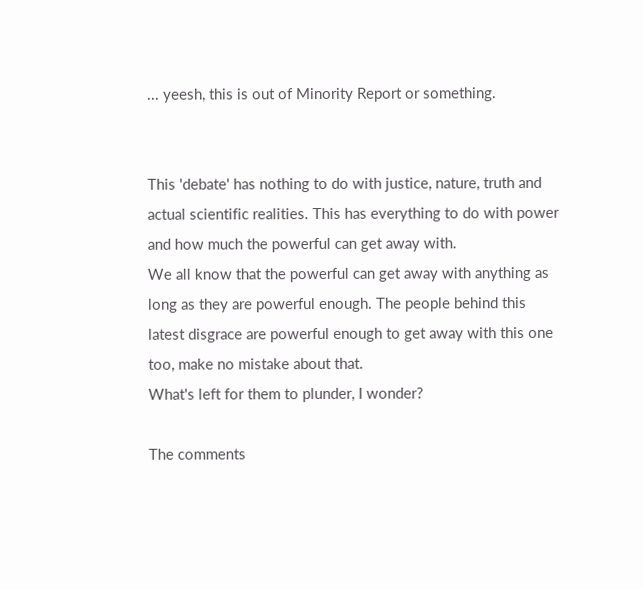... yeesh, this is out of Minority Report or something.


This 'debate' has nothing to do with justice, nature, truth and actual scientific realities. This has everything to do with power and how much the powerful can get away with.
We all know that the powerful can get away with anything as long as they are powerful enough. The people behind this latest disgrace are powerful enough to get away with this one too, make no mistake about that.
What's left for them to plunder, I wonder?

The comments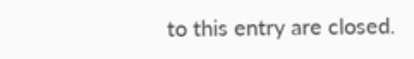to this entry are closed.